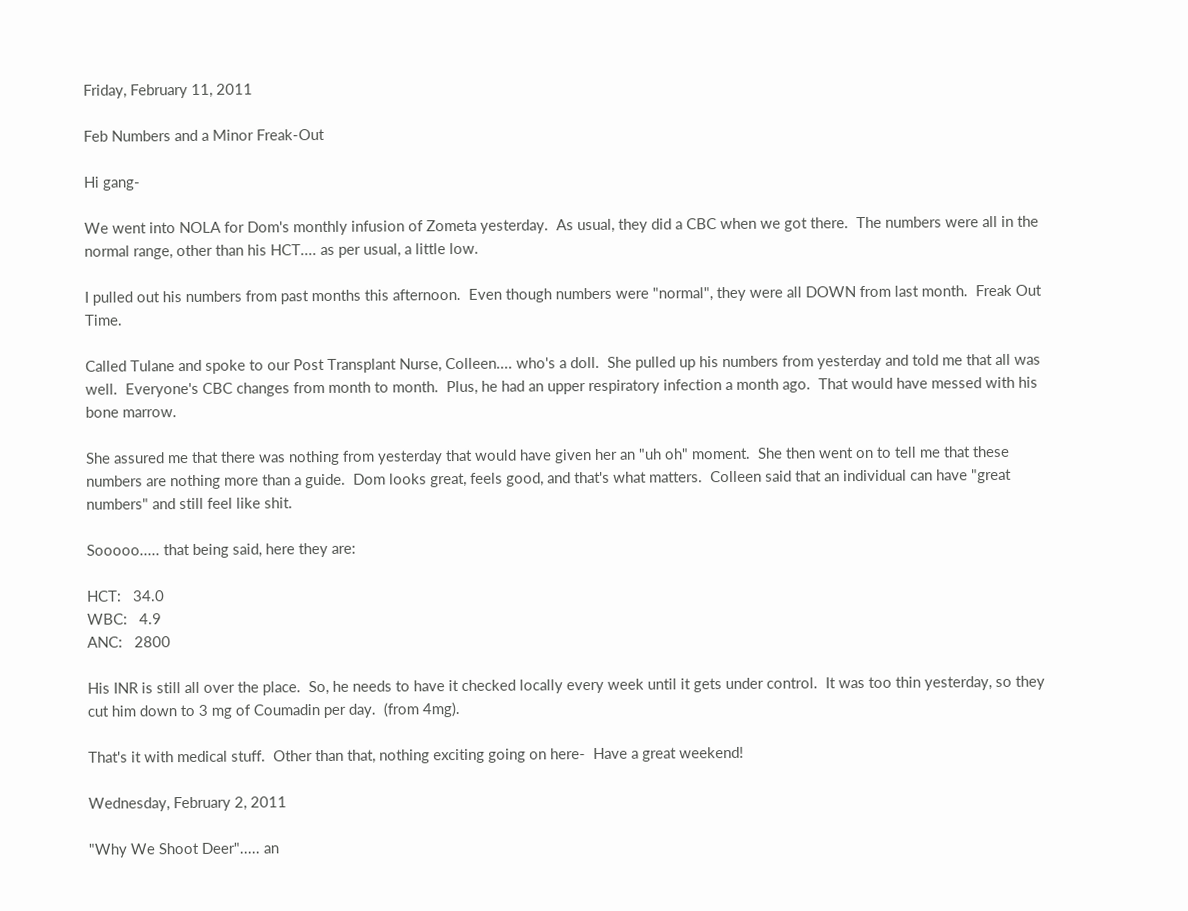Friday, February 11, 2011

Feb Numbers and a Minor Freak-Out

Hi gang-

We went into NOLA for Dom's monthly infusion of Zometa yesterday.  As usual, they did a CBC when we got there.  The numbers were all in the normal range, other than his HCT.... as per usual, a little low.

I pulled out his numbers from past months this afternoon.  Even though numbers were "normal", they were all DOWN from last month.  Freak Out Time.

Called Tulane and spoke to our Post Transplant Nurse, Colleen.... who's a doll.  She pulled up his numbers from yesterday and told me that all was well.  Everyone's CBC changes from month to month.  Plus, he had an upper respiratory infection a month ago.  That would have messed with his bone marrow.

She assured me that there was nothing from yesterday that would have given her an "uh oh" moment.  She then went on to tell me that these numbers are nothing more than a guide.  Dom looks great, feels good, and that's what matters.  Colleen said that an individual can have "great numbers" and still feel like shit.

Sooooo..... that being said, here they are:

HCT:   34.0
WBC:   4.9
ANC:   2800

His INR is still all over the place.  So, he needs to have it checked locally every week until it gets under control.  It was too thin yesterday, so they cut him down to 3 mg of Coumadin per day.  (from 4mg).

That's it with medical stuff.  Other than that, nothing exciting going on here-  Have a great weekend!

Wednesday, February 2, 2011

"Why We Shoot Deer"..... an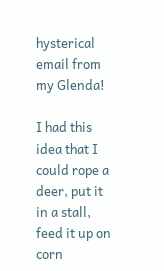hysterical email from my Glenda!

I had this idea that I could rope a deer, put it in a stall, feed it up on
corn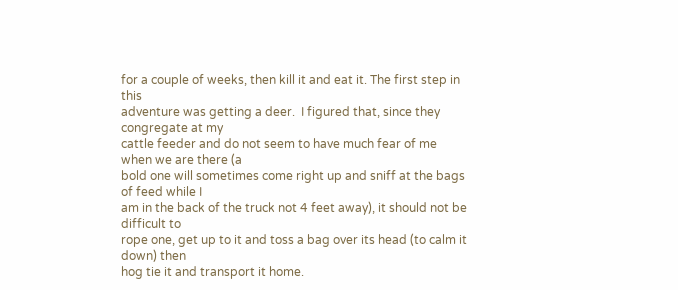for a couple of weeks, then kill it and eat it. The first step in this
adventure was getting a deer.  I figured that, since they congregate at my
cattle feeder and do not seem to have much fear of me when we are there (a
bold one will sometimes come right up and sniff at the bags of feed while I
am in the back of the truck not 4 feet away), it should not be difficult to
rope one, get up to it and toss a bag over its head (to calm it down) then
hog tie it and transport it home.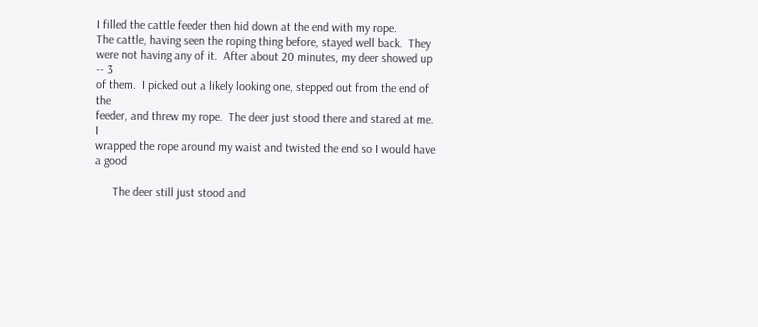I filled the cattle feeder then hid down at the end with my rope.
The cattle, having seen the roping thing before, stayed well back.  They
were not having any of it.  After about 20 minutes, my deer showed up -- 3
of them.  I picked out a likely looking one, stepped out from the end of the
feeder, and threw my rope.  The deer just stood there and stared at me.  I
wrapped the rope around my waist and twisted the end so I would have a good

      The deer still just stood and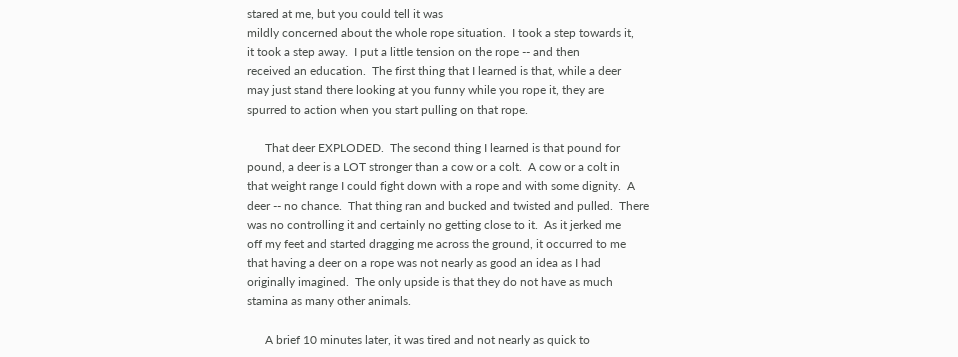stared at me, but you could tell it was
mildly concerned about the whole rope situation.  I took a step towards it,
it took a step away.  I put a little tension on the rope -- and then
received an education.  The first thing that I learned is that, while a deer
may just stand there looking at you funny while you rope it, they are
spurred to action when you start pulling on that rope.

      That deer EXPLODED.  The second thing I learned is that pound for
pound, a deer is a LOT stronger than a cow or a colt.  A cow or a colt in
that weight range I could fight down with a rope and with some dignity.  A
deer -- no chance.  That thing ran and bucked and twisted and pulled.  There
was no controlling it and certainly no getting close to it.  As it jerked me
off my feet and started dragging me across the ground, it occurred to me
that having a deer on a rope was not nearly as good an idea as I had
originally imagined.  The only upside is that they do not have as much
stamina as many other animals.

      A brief 10 minutes later, it was tired and not nearly as quick to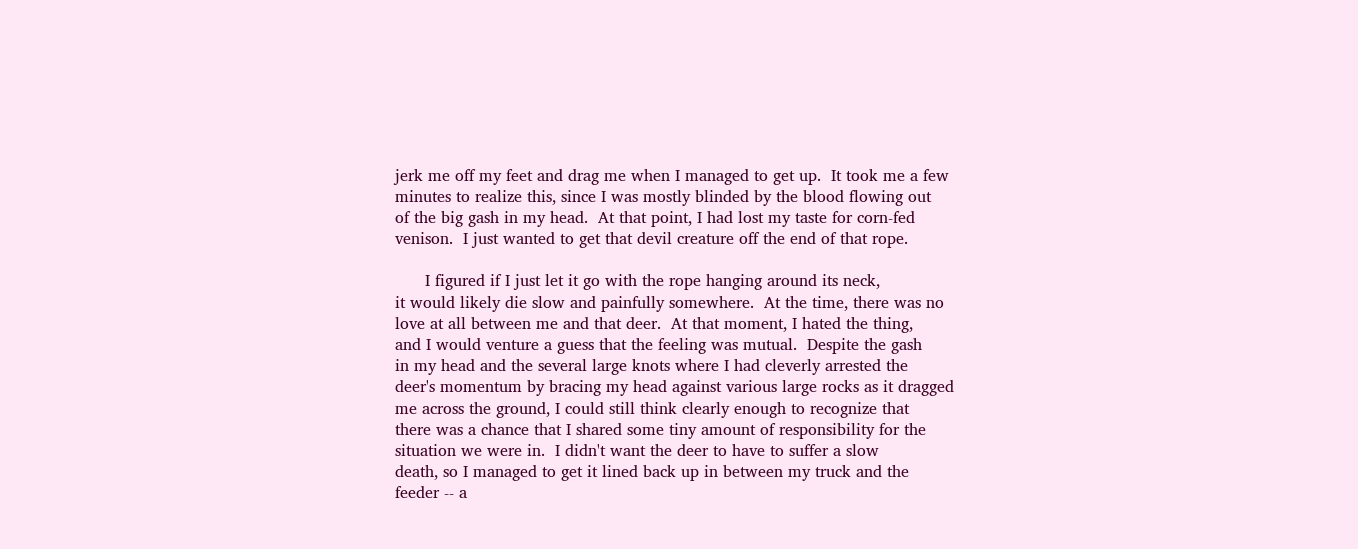jerk me off my feet and drag me when I managed to get up.  It took me a few
minutes to realize this, since I was mostly blinded by the blood flowing out
of the big gash in my head.  At that point, I had lost my taste for corn-fed
venison.  I just wanted to get that devil creature off the end of that rope.

      I figured if I just let it go with the rope hanging around its neck,
it would likely die slow and painfully somewhere.  At the time, there was no
love at all between me and that deer.  At that moment, I hated the thing,
and I would venture a guess that the feeling was mutual.  Despite the gash
in my head and the several large knots where I had cleverly arrested the
deer's momentum by bracing my head against various large rocks as it dragged
me across the ground, I could still think clearly enough to recognize that
there was a chance that I shared some tiny amount of responsibility for the
situation we were in.  I didn't want the deer to have to suffer a slow
death, so I managed to get it lined back up in between my truck and the
feeder -- a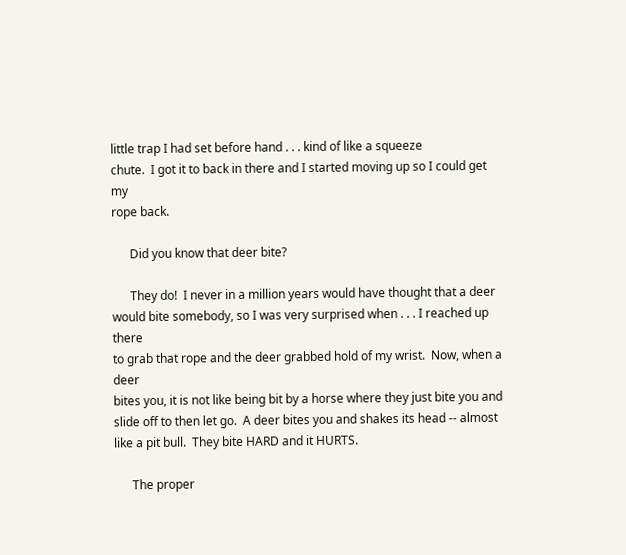little trap I had set before hand . . . kind of like a squeeze
chute.  I got it to back in there and I started moving up so I could get my
rope back.

      Did you know that deer bite?

      They do!  I never in a million years would have thought that a deer
would bite somebody, so I was very surprised when . . . I reached up there
to grab that rope and the deer grabbed hold of my wrist.  Now, when a deer
bites you, it is not like being bit by a horse where they just bite you and
slide off to then let go.  A deer bites you and shakes its head -- almost
like a pit bull.  They bite HARD and it HURTS.

      The proper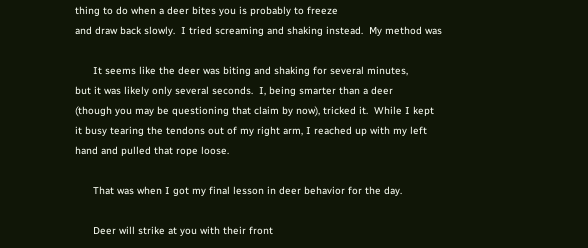thing to do when a deer bites you is probably to freeze
and draw back slowly.  I tried screaming and shaking instead.  My method was

      It seems like the deer was biting and shaking for several minutes,
but it was likely only several seconds.  I, being smarter than a deer
(though you may be questioning that claim by now), tricked it.  While I kept
it busy tearing the tendons out of my right arm, I reached up with my left
hand and pulled that rope loose.

      That was when I got my final lesson in deer behavior for the day.

      Deer will strike at you with their front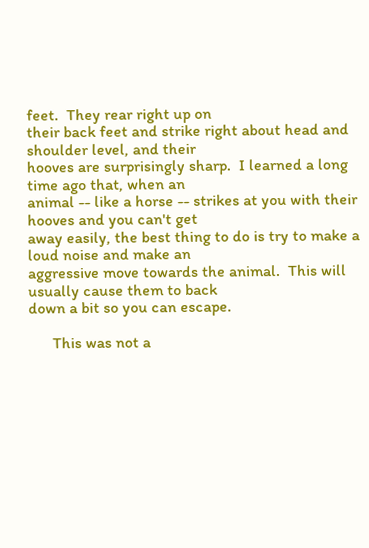feet.  They rear right up on
their back feet and strike right about head and shoulder level, and their
hooves are surprisingly sharp.  I learned a long time ago that, when an
animal -- like a horse -- strikes at you with their hooves and you can't get
away easily, the best thing to do is try to make a loud noise and make an
aggressive move towards the animal.  This will usually cause them to back
down a bit so you can escape.

      This was not a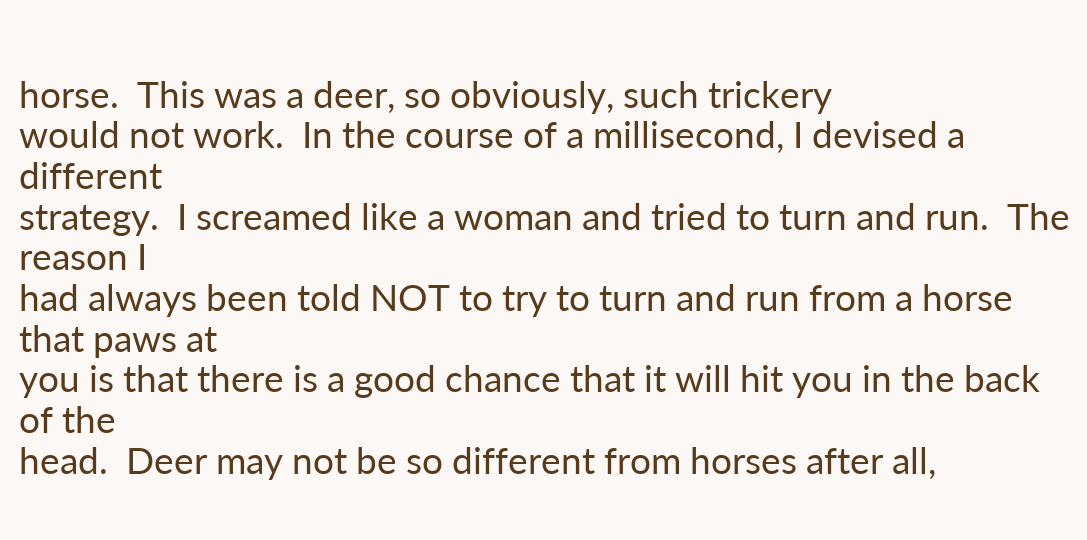horse.  This was a deer, so obviously, such trickery
would not work.  In the course of a millisecond, I devised a different
strategy.  I screamed like a woman and tried to turn and run.  The reason I
had always been told NOT to try to turn and run from a horse that paws at
you is that there is a good chance that it will hit you in the back of the
head.  Deer may not be so different from horses after all,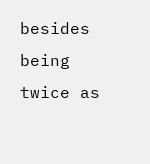besides being
twice as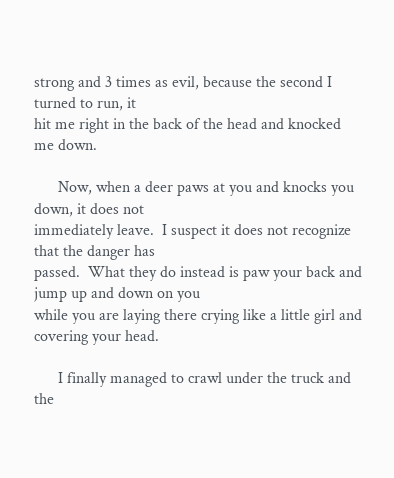strong and 3 times as evil, because the second I turned to run, it
hit me right in the back of the head and knocked me down.

      Now, when a deer paws at you and knocks you down, it does not
immediately leave.  I suspect it does not recognize that the danger has
passed.  What they do instead is paw your back and jump up and down on you
while you are laying there crying like a little girl and covering your head.

      I finally managed to crawl under the truck and the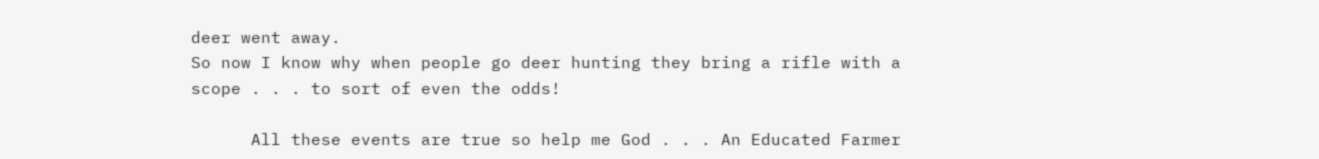deer went away.
So now I know why when people go deer hunting they bring a rifle with a
scope . . . to sort of even the odds!

      All these events are true so help me God . . . An Educated Farmer